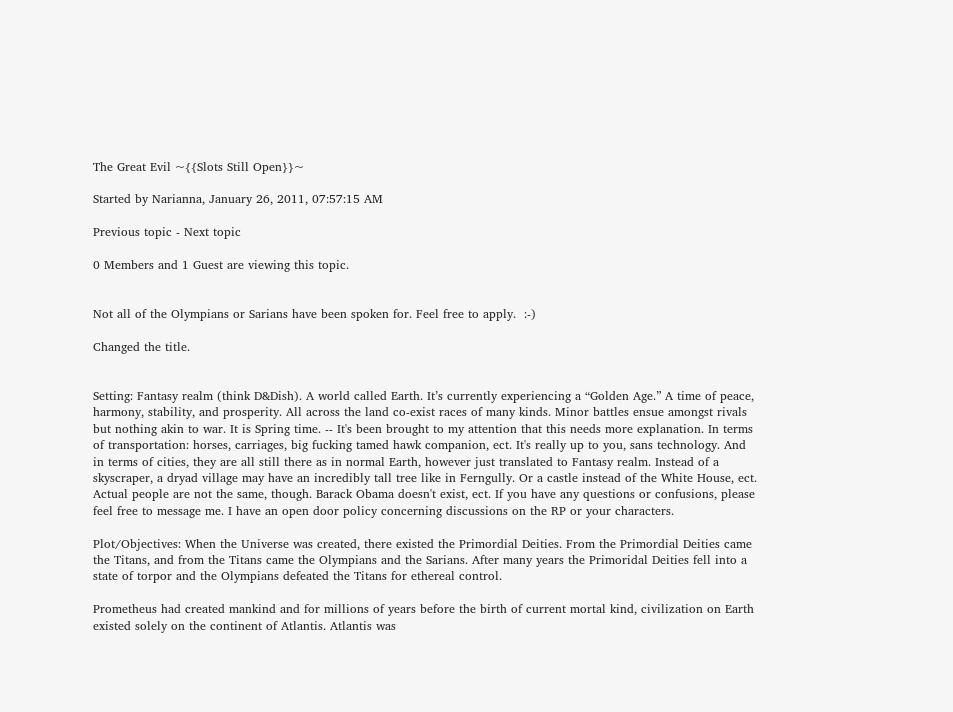The Great Evil ~{{Slots Still Open}}~

Started by Narianna, January 26, 2011, 07:57:15 AM

Previous topic - Next topic

0 Members and 1 Guest are viewing this topic.


Not all of the Olympians or Sarians have been spoken for. Feel free to apply.  :-)

Changed the title.


Setting: Fantasy realm (think D&Dish). A world called Earth. It’s currently experiencing a “Golden Age.” A time of peace, harmony, stability, and prosperity. All across the land co-exist races of many kinds. Minor battles ensue amongst rivals but nothing akin to war. It is Spring time. -- It's been brought to my attention that this needs more explanation. In terms of transportation: horses, carriages, big fucking tamed hawk companion, ect. It's really up to you, sans technology. And in terms of cities, they are all still there as in normal Earth, however just translated to Fantasy realm. Instead of a skyscraper, a dryad village may have an incredibly tall tree like in Ferngully. Or a castle instead of the White House, ect. Actual people are not the same, though. Barack Obama doesn't exist, ect. If you have any questions or confusions, please feel free to message me. I have an open door policy concerning discussions on the RP or your characters.

Plot/Objectives: When the Universe was created, there existed the Primordial Deities. From the Primordial Deities came the Titans, and from the Titans came the Olympians and the Sarians. After many years the Primoridal Deities fell into a state of torpor and the Olympians defeated the Titans for ethereal control.

Prometheus had created mankind and for millions of years before the birth of current mortal kind, civilization on Earth existed solely on the continent of Atlantis. Atlantis was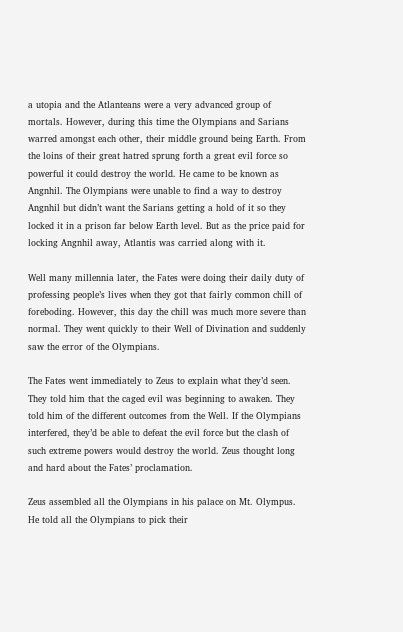a utopia and the Atlanteans were a very advanced group of mortals. However, during this time the Olympians and Sarians warred amongst each other, their middle ground being Earth. From the loins of their great hatred sprung forth a great evil force so powerful it could destroy the world. He came to be known as Angnhil. The Olympians were unable to find a way to destroy Angnhil but didn’t want the Sarians getting a hold of it so they locked it in a prison far below Earth level. But as the price paid for locking Angnhil away, Atlantis was carried along with it.

Well many millennia later, the Fates were doing their daily duty of professing people’s lives when they got that fairly common chill of foreboding. However, this day the chill was much more severe than normal. They went quickly to their Well of Divination and suddenly saw the error of the Olympians.

The Fates went immediately to Zeus to explain what they’d seen. They told him that the caged evil was beginning to awaken. They told him of the different outcomes from the Well. If the Olympians interfered, they’d be able to defeat the evil force but the clash of such extreme powers would destroy the world. Zeus thought long and hard about the Fates’ proclamation.

Zeus assembled all the Olympians in his palace on Mt. Olympus. He told all the Olympians to pick their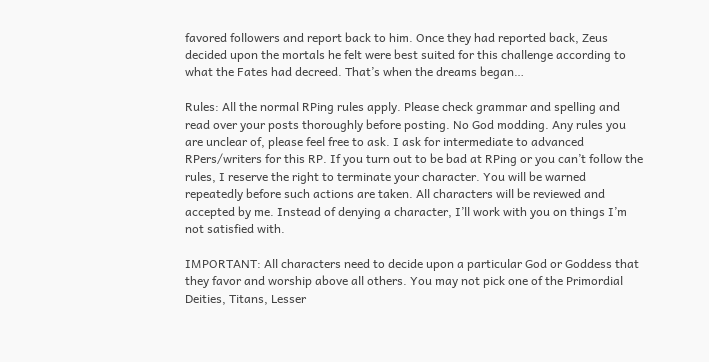favored followers and report back to him. Once they had reported back, Zeus decided upon the mortals he felt were best suited for this challenge according to what the Fates had decreed. That’s when the dreams began…

Rules: All the normal RPing rules apply. Please check grammar and spelling and read over your posts thoroughly before posting. No God modding. Any rules you are unclear of, please feel free to ask. I ask for intermediate to advanced RPers/writers for this RP. If you turn out to be bad at RPing or you can’t follow the rules, I reserve the right to terminate your character. You will be warned repeatedly before such actions are taken. All characters will be reviewed and accepted by me. Instead of denying a character, I’ll work with you on things I’m not satisfied with.

IMPORTANT: All characters need to decide upon a particular God or Goddess that they favor and worship above all others. You may not pick one of the Primordial Deities, Titans, Lesser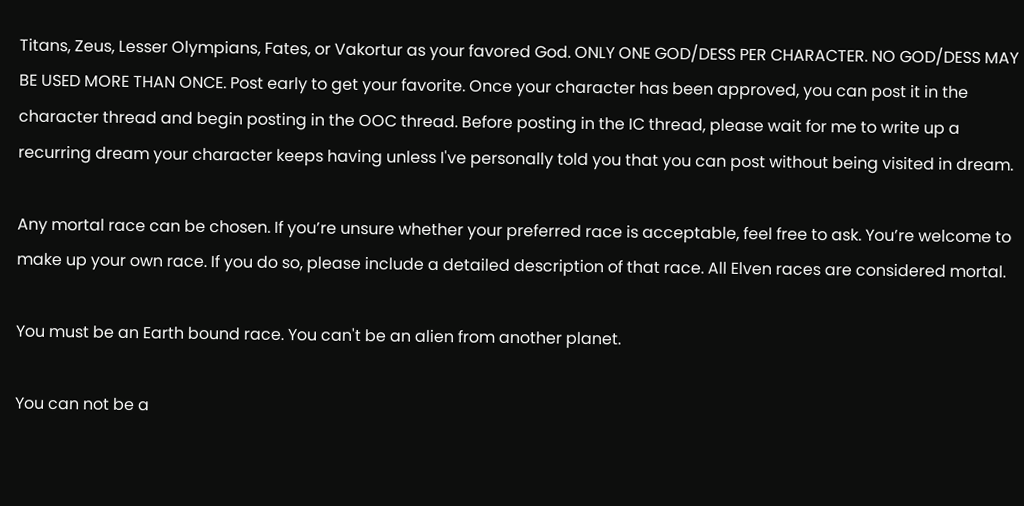Titans, Zeus, Lesser Olympians, Fates, or Vakortur as your favored God. ONLY ONE GOD/DESS PER CHARACTER. NO GOD/DESS MAY BE USED MORE THAN ONCE. Post early to get your favorite. Once your character has been approved, you can post it in the character thread and begin posting in the OOC thread. Before posting in the IC thread, please wait for me to write up a recurring dream your character keeps having unless I've personally told you that you can post without being visited in dream.

Any mortal race can be chosen. If you’re unsure whether your preferred race is acceptable, feel free to ask. You’re welcome to make up your own race. If you do so, please include a detailed description of that race. All Elven races are considered mortal.

You must be an Earth bound race. You can't be an alien from another planet.

You can not be a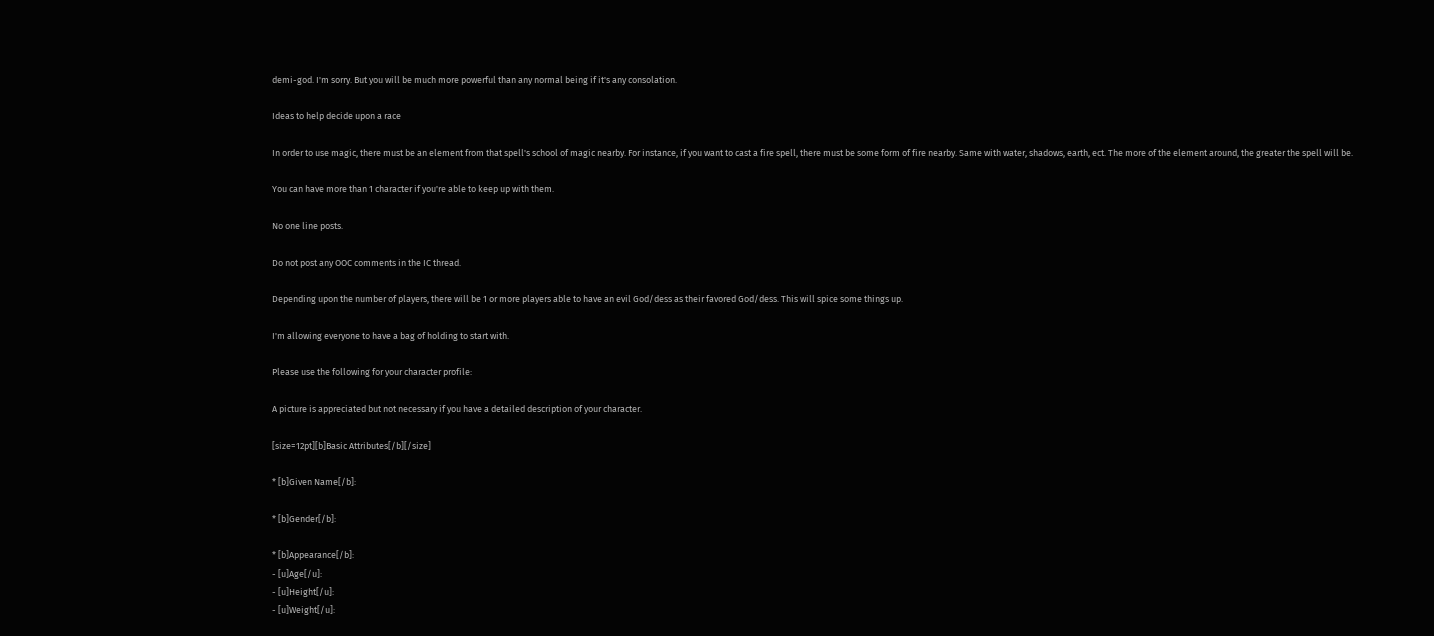demi-god. I'm sorry. But you will be much more powerful than any normal being if it's any consolation.

Ideas to help decide upon a race

In order to use magic, there must be an element from that spell's school of magic nearby. For instance, if you want to cast a fire spell, there must be some form of fire nearby. Same with water, shadows, earth, ect. The more of the element around, the greater the spell will be.

You can have more than 1 character if you're able to keep up with them.

No one line posts.

Do not post any OOC comments in the IC thread.

Depending upon the number of players, there will be 1 or more players able to have an evil God/dess as their favored God/dess. This will spice some things up.

I'm allowing everyone to have a bag of holding to start with.

Please use the following for your character profile:

A picture is appreciated but not necessary if you have a detailed description of your character.

[size=12pt][b]Basic Attributes[/b][/size]

* [b]Given Name[/b]:

* [b]Gender[/b]:

* [b]Appearance[/b]:
- [u]Age[/u]:
- [u]Height[/u]:
- [u]Weight[/u]: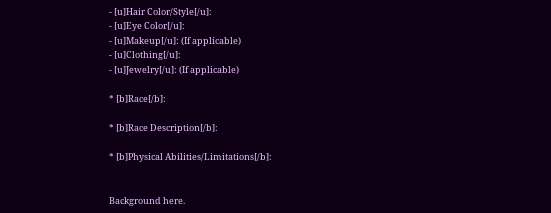- [u]Hair Color/Style[/u]:
- [u]Eye Color[/u]:
- [u]Makeup[/u]: (If applicable)
- [u]Clothing[/u]:
- [u]Jewelry[/u]: (If applicable)

* [b]Race[/b]:

* [b]Race Description[/b]:

* [b]Physical Abilities/Limitations[/b]:


Background here.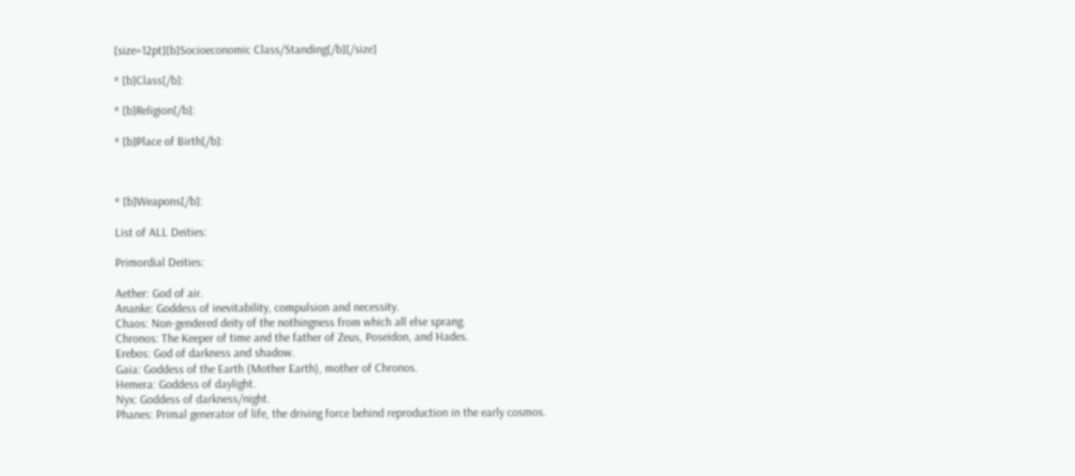[size=12pt][b]Socioeconomic Class/Standing[/b][/size]

* [b]Class[/b]:

* [b]Religion[/b]:

* [b]Place of Birth[/b]:



* [b]Weapons[/b]:

List of ALL Deities:

Primordial Deities:

Aether: God of air.
Ananke: Goddess of inevitability, compulsion and necessity.
Chaos: Non-gendered deity of the nothingness from which all else sprang.
Chronos: The Keeper of time and the father of Zeus, Poseidon, and Hades.
Erebos: God of darkness and shadow.
Gaia: Goddess of the Earth (Mother Earth), mother of Chronos.
Hemera: Goddess of daylight.
Nyx: Goddess of darkness/night.
Phanes: Primal generator of life, the driving force behind reproduction in the early cosmos.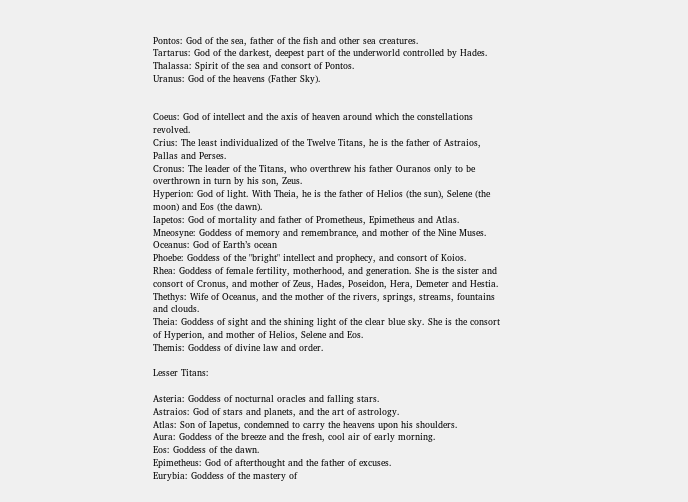Pontos: God of the sea, father of the fish and other sea creatures.
Tartarus: God of the darkest, deepest part of the underworld controlled by Hades.
Thalassa: Spirit of the sea and consort of Pontos.
Uranus: God of the heavens (Father Sky).


Coeus: God of intellect and the axis of heaven around which the constellations revolved.
Crius: The least individualized of the Twelve Titans, he is the father of Astraios, Pallas and Perses.
Cronus: The leader of the Titans, who overthrew his father Ouranos only to be overthrown in turn by his son, Zeus.
Hyperion: God of light. With Theia, he is the father of Helios (the sun), Selene (the moon) and Eos (the dawn).
Iapetos: God of mortality and father of Prometheus, Epimetheus and Atlas.
Mneosyne: Goddess of memory and remembrance, and mother of the Nine Muses.
Oceanus: God of Earth’s ocean
Phoebe: Goddess of the "bright" intellect and prophecy, and consort of Koios.
Rhea: Goddess of female fertility, motherhood, and generation. She is the sister and consort of Cronus, and mother of Zeus, Hades, Poseidon, Hera, Demeter and Hestia.
Thethys: Wife of Oceanus, and the mother of the rivers, springs, streams, fountains and clouds.
Theia: Goddess of sight and the shining light of the clear blue sky. She is the consort of Hyperion, and mother of Helios, Selene and Eos.
Themis: Goddess of divine law and order.

Lesser Titans:

Asteria: Goddess of nocturnal oracles and falling stars.
Astraios: God of stars and planets, and the art of astrology.
Atlas: Son of Iapetus, condemned to carry the heavens upon his shoulders.
Aura: Goddess of the breeze and the fresh, cool air of early morning.
Eos: Goddess of the dawn.
Epimetheus: God of afterthought and the father of excuses.
Eurybia: Goddess of the mastery of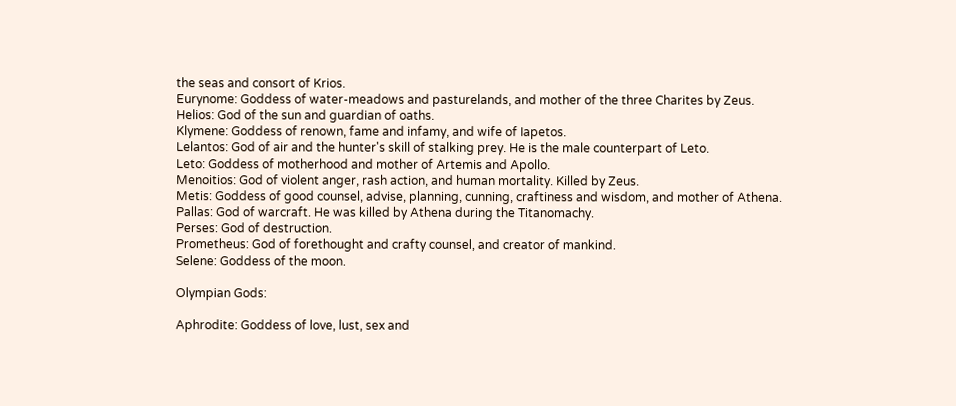the seas and consort of Krios.
Eurynome: Goddess of water-meadows and pasturelands, and mother of the three Charites by Zeus.
Helios: God of the sun and guardian of oaths.
Klymene: Goddess of renown, fame and infamy, and wife of Iapetos.
Lelantos: God of air and the hunter's skill of stalking prey. He is the male counterpart of Leto.
Leto: Goddess of motherhood and mother of Artemis and Apollo.
Menoitios: God of violent anger, rash action, and human mortality. Killed by Zeus.
Metis: Goddess of good counsel, advise, planning, cunning, craftiness and wisdom, and mother of Athena.
Pallas: God of warcraft. He was killed by Athena during the Titanomachy.
Perses: God of destruction.
Prometheus: God of forethought and crafty counsel, and creator of mankind.
Selene: Goddess of the moon.

Olympian Gods:

Aphrodite: Goddess of love, lust, sex and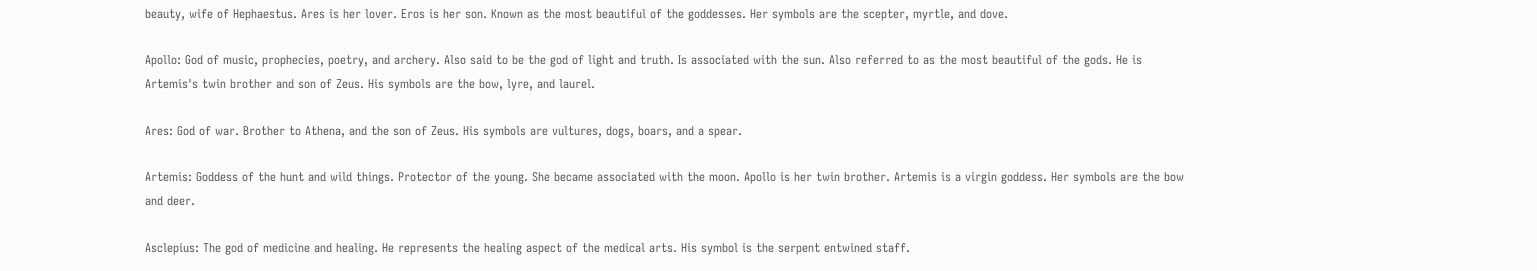beauty, wife of Hephaestus. Ares is her lover. Eros is her son. Known as the most beautiful of the goddesses. Her symbols are the scepter, myrtle, and dove.

Apollo: God of music, prophecies, poetry, and archery. Also said to be the god of light and truth. Is associated with the sun. Also referred to as the most beautiful of the gods. He is Artemis's twin brother and son of Zeus. His symbols are the bow, lyre, and laurel.

Ares: God of war. Brother to Athena, and the son of Zeus. His symbols are vultures, dogs, boars, and a spear.

Artemis: Goddess of the hunt and wild things. Protector of the young. She became associated with the moon. Apollo is her twin brother. Artemis is a virgin goddess. Her symbols are the bow and deer.

Asclepius: The god of medicine and healing. He represents the healing aspect of the medical arts. His symbol is the serpent entwined staff.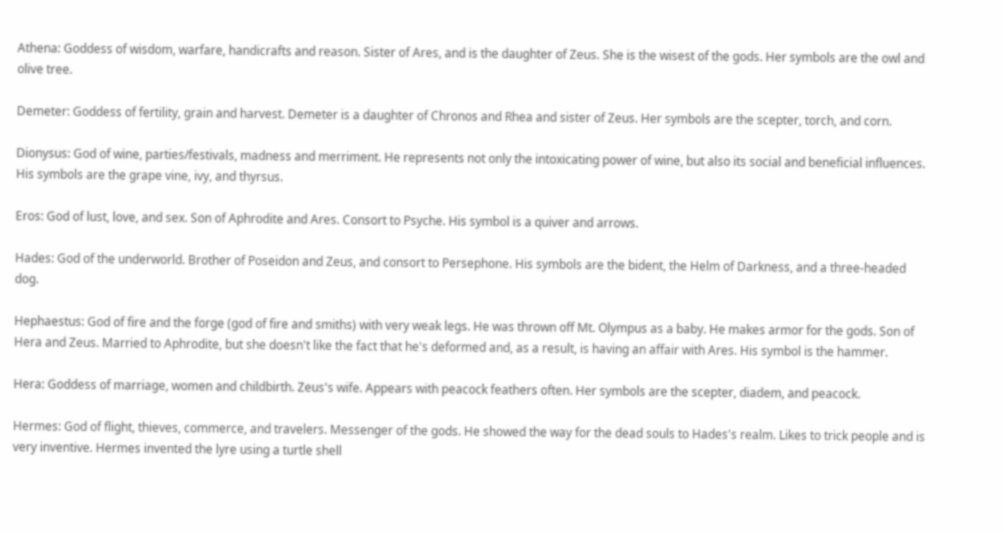Athena: Goddess of wisdom, warfare, handicrafts and reason. Sister of Ares, and is the daughter of Zeus. She is the wisest of the gods. Her symbols are the owl and olive tree.

Demeter: Goddess of fertility, grain and harvest. Demeter is a daughter of Chronos and Rhea and sister of Zeus. Her symbols are the scepter, torch, and corn.

Dionysus: God of wine, parties/festivals, madness and merriment. He represents not only the intoxicating power of wine, but also its social and beneficial influences. His symbols are the grape vine, ivy, and thyrsus.

Eros: God of lust, love, and sex. Son of Aphrodite and Ares. Consort to Psyche. His symbol is a quiver and arrows.

Hades: God of the underworld. Brother of Poseidon and Zeus, and consort to Persephone. His symbols are the bident, the Helm of Darkness, and a three-headed dog.

Hephaestus: God of fire and the forge (god of fire and smiths) with very weak legs. He was thrown off Mt. Olympus as a baby. He makes armor for the gods. Son of Hera and Zeus. Married to Aphrodite, but she doesn't like the fact that he's deformed and, as a result, is having an affair with Ares. His symbol is the hammer.

Hera: Goddess of marriage, women and childbirth. Zeus's wife. Appears with peacock feathers often. Her symbols are the scepter, diadem, and peacock.

Hermes: God of flight, thieves, commerce, and travelers. Messenger of the gods. He showed the way for the dead souls to Hades's realm. Likes to trick people and is very inventive. Hermes invented the lyre using a turtle shell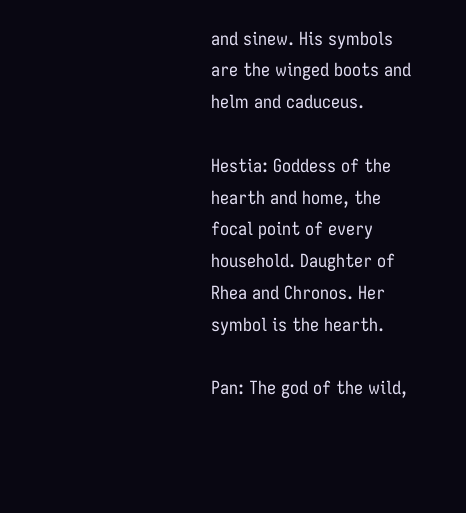and sinew. His symbols are the winged boots and helm and caduceus.

Hestia: Goddess of the hearth and home, the focal point of every household. Daughter of Rhea and Chronos. Her symbol is the hearth.

Pan: The god of the wild,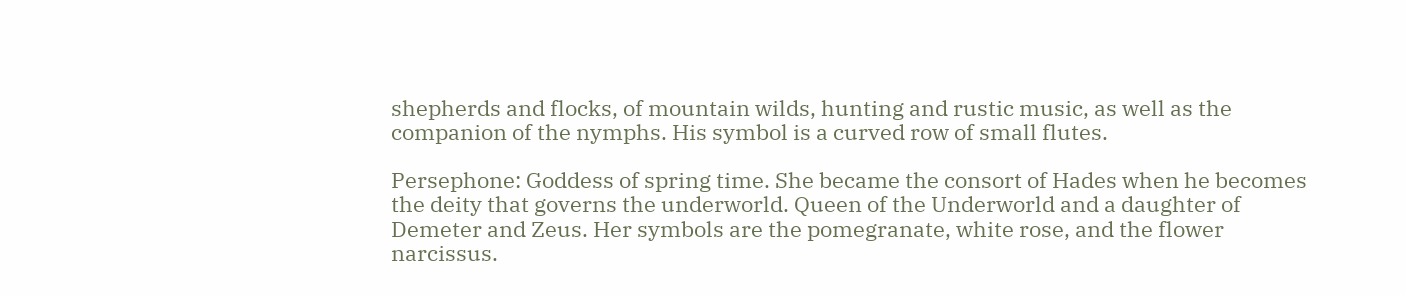shepherds and flocks, of mountain wilds, hunting and rustic music, as well as the companion of the nymphs. His symbol is a curved row of small flutes.

Persephone: Goddess of spring time. She became the consort of Hades when he becomes the deity that governs the underworld. Queen of the Underworld and a daughter of Demeter and Zeus. Her symbols are the pomegranate, white rose, and the flower narcissus.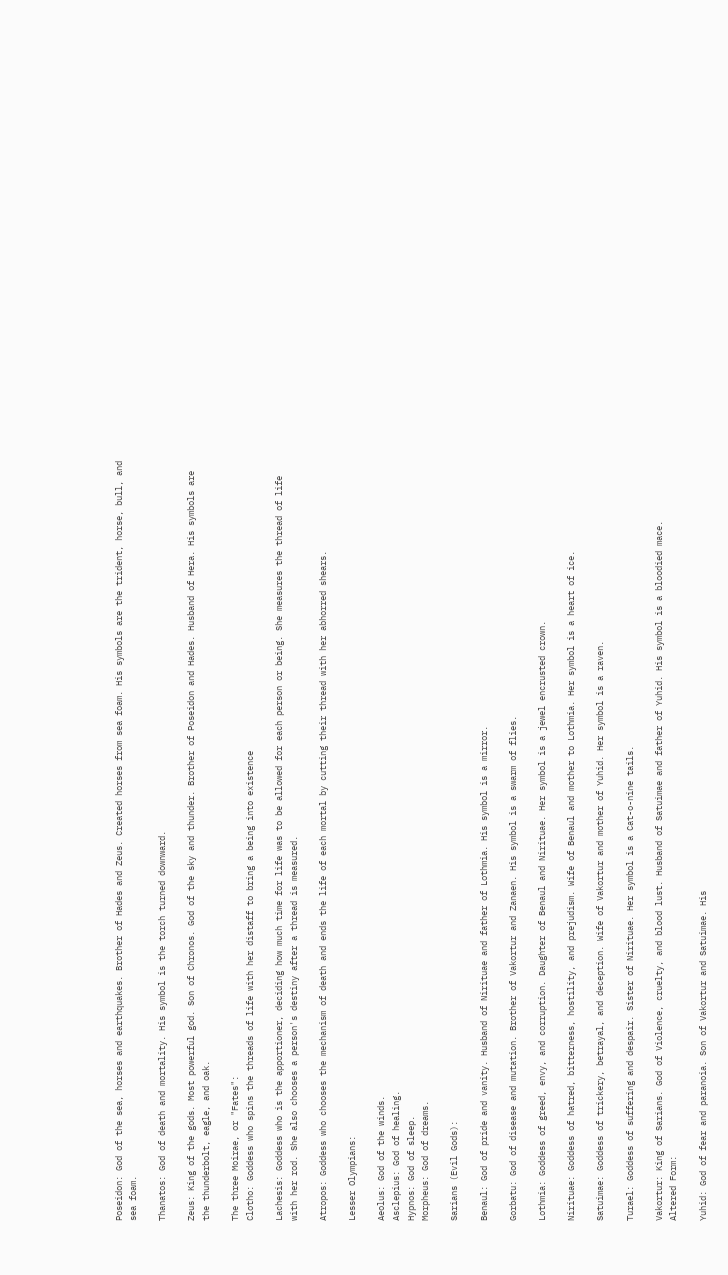Poseidon: God of the sea, horses and earthquakes. Brother of Hades and Zeus. Created horses from sea foam. His symbols are the trident, horse, bull, and sea foam.

Thanatos: God of death and mortality. His symbol is the torch turned downward.

Zeus: King of the gods. Most powerful god. Son of Chronos. God of the sky and thunder. Brother of Poseidon and Hades. Husband of Hera. His symbols are the thunderbolt, eagle, and oak.

The three Moirae, or "Fates":
Clotho: Goddess who spins the threads of life with her distaff to bring a being into existence

Lachesis: Goddess who is the apportioner, deciding how much time for life was to be allowed for each person or being. She measures the thread of life with her rod. She also chooses a person's destiny after a thread is measured.

Atropos: Goddess who chooses the mechanism of death and ends the life of each mortal by cutting their thread with her abhorred shears.

Lesser Olympians:

Aeolus: God of the winds.
Asclepius: God of healing.
Hypnos: God of sleep.
Morpheus: God of dreams.

Sarians (Evil Gods):

Benaul: God of pride and vanity. Husband of Nirituae and father of Lothmia. His symbol is a mirror.

Gorbatu: God of disease and mutation. Brother of Vakortur and Zanaen. His symbol is a swarm of flies.

Lothmia: Goddess of greed, envy, and corruption. Daughter of Benaul and Nirituae. Her symbol is a jewel encrusted crown.

Nirituae: Goddess of hatred, bitterness, hostility, and prejudism. Wife of Benaul and mother to Lothmia. Her symbol is a heart of ice.

Satuimae: Goddess of trickery, betrayal, and deception. Wife of Vakortur and mother of Yuhid. Her symbol is a raven.

Turael: Goddess of suffering and despair. Sister of Nirituae. Her symbol is a Cat-o-nine tails.

Vakortur: King of Sarians. God of Violence, cruelty, and blood lust. Husband of Satuimae and father of Yuhid. His symbol is a bloodied mace.
Altered Form:

Yuhid: God of fear and paranoia. Son of Vakortur and Satuimae. His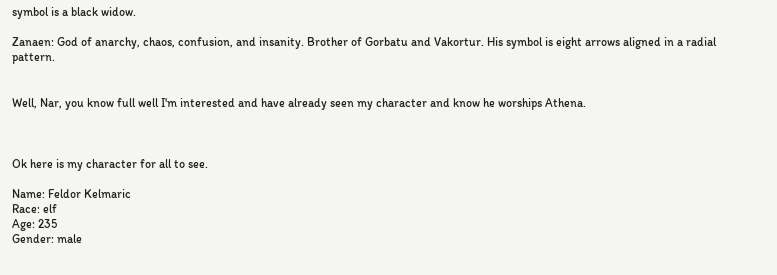symbol is a black widow.

Zanaen: God of anarchy, chaos, confusion, and insanity. Brother of Gorbatu and Vakortur. His symbol is eight arrows aligned in a radial pattern.


Well, Nar, you know full well I'm interested and have already seen my character and know he worships Athena.



Ok here is my character for all to see.

Name: Feldor Kelmaric
Race: elf
Age: 235
Gender: male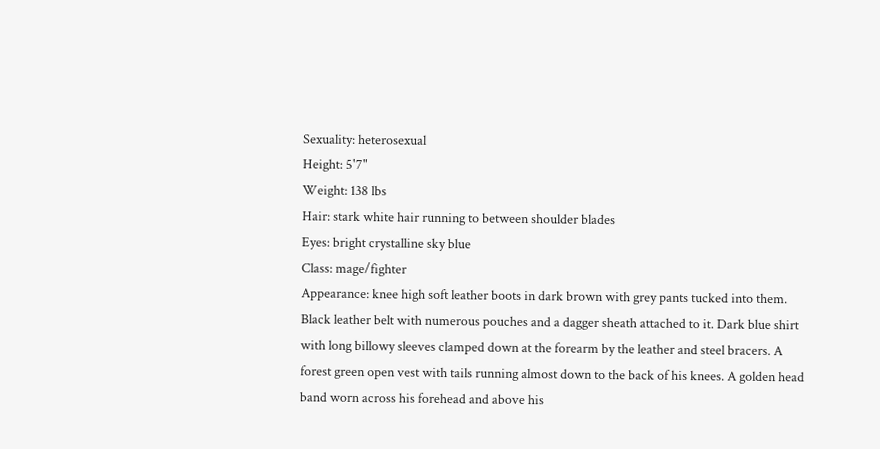Sexuality: heterosexual
Height: 5'7"
Weight: 138 lbs
Hair: stark white hair running to between shoulder blades
Eyes: bright crystalline sky blue
Class: mage/fighter
Appearance: knee high soft leather boots in dark brown with grey pants tucked into them. Black leather belt with numerous pouches and a dagger sheath attached to it. Dark blue shirt with long billowy sleeves clamped down at the forearm by the leather and steel bracers. A forest green open vest with tails running almost down to the back of his knees. A golden head band worn across his forehead and above his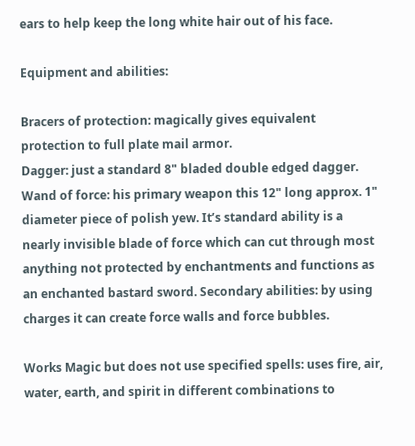ears to help keep the long white hair out of his face.

Equipment and abilities:

Bracers of protection: magically gives equivalent protection to full plate mail armor.
Dagger: just a standard 8" bladed double edged dagger.
Wand of force: his primary weapon this 12" long approx. 1" diameter piece of polish yew. It’s standard ability is a nearly invisible blade of force which can cut through most anything not protected by enchantments and functions as an enchanted bastard sword. Secondary abilities: by using charges it can create force walls and force bubbles.

Works Magic but does not use specified spells: uses fire, air, water, earth, and spirit in different combinations to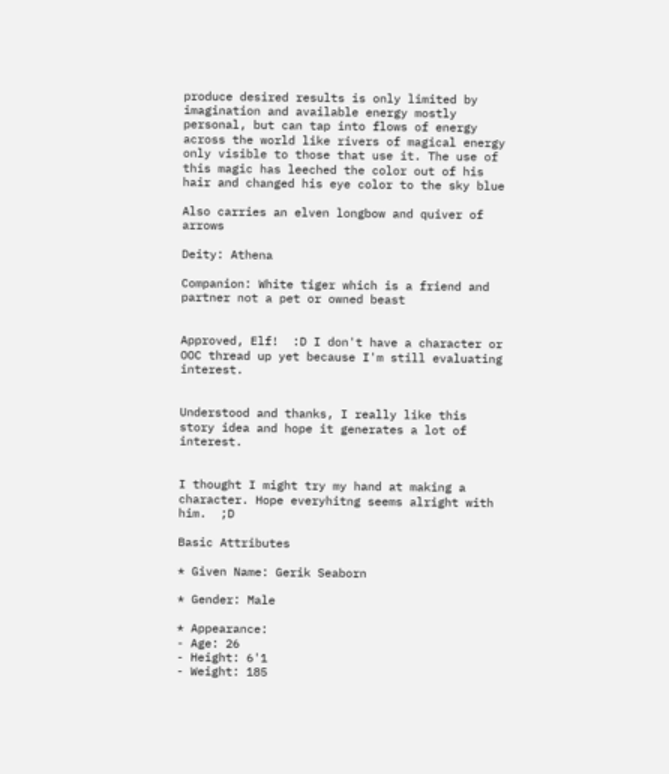produce desired results is only limited by imagination and available energy mostly personal, but can tap into flows of energy across the world like rivers of magical energy only visible to those that use it. The use of this magic has leeched the color out of his hair and changed his eye color to the sky blue

Also carries an elven longbow and quiver of arrows

Deity: Athena

Companion: White tiger which is a friend and partner not a pet or owned beast


Approved, Elf!  :D I don't have a character or OOC thread up yet because I'm still evaluating interest.


Understood and thanks, I really like this story idea and hope it generates a lot of interest.


I thought I might try my hand at making a character. Hope everyhitng seems alright with him.  ;D

Basic Attributes

* Given Name: Gerik Seaborn

* Gender: Male

* Appearance:
- Age: 26
- Height: 6'1
- Weight: 185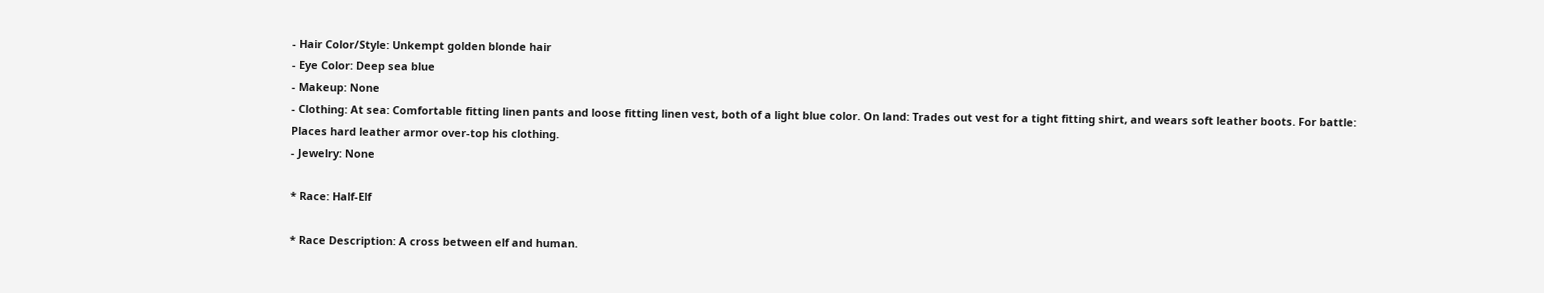- Hair Color/Style: Unkempt golden blonde hair
- Eye Color: Deep sea blue
- Makeup: None
- Clothing: At sea: Comfortable fitting linen pants and loose fitting linen vest, both of a light blue color. On land: Trades out vest for a tight fitting shirt, and wears soft leather boots. For battle: Places hard leather armor over-top his clothing.
- Jewelry: None

* Race: Half-Elf

* Race Description: A cross between elf and human.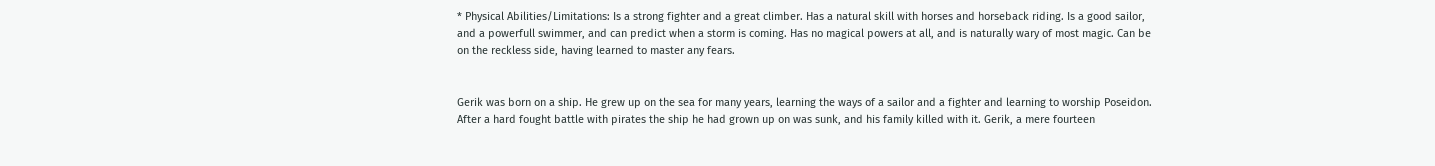* Physical Abilities/Limitations: Is a strong fighter and a great climber. Has a natural skill with horses and horseback riding. Is a good sailor, and a powerfull swimmer, and can predict when a storm is coming. Has no magical powers at all, and is naturally wary of most magic. Can be on the reckless side, having learned to master any fears.


Gerik was born on a ship. He grew up on the sea for many years, learning the ways of a sailor and a fighter and learning to worship Poseidon. After a hard fought battle with pirates the ship he had grown up on was sunk, and his family killed with it. Gerik, a mere fourteen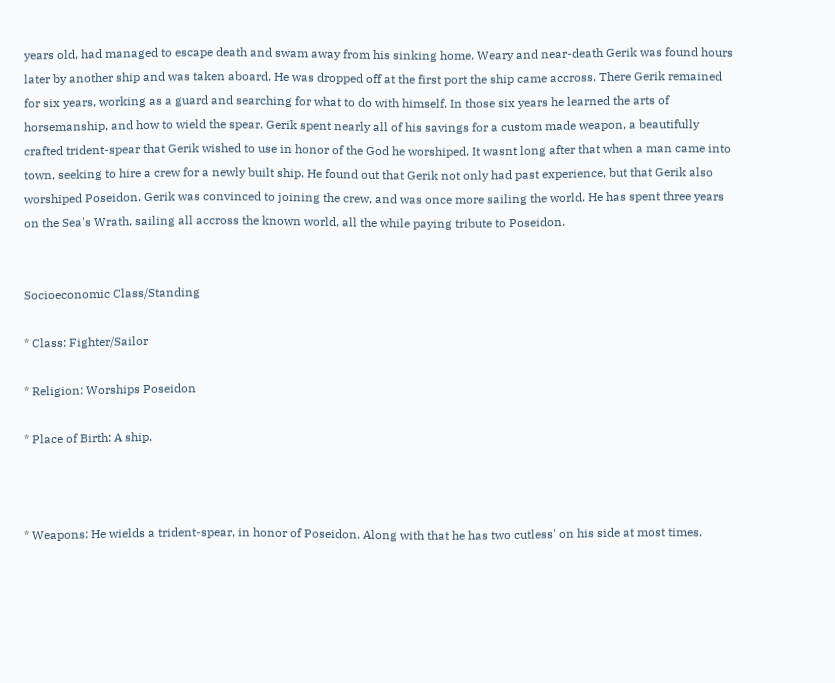years old, had managed to escape death and swam away from his sinking home. Weary and near-death Gerik was found hours later by another ship and was taken aboard. He was dropped off at the first port the ship came accross. There Gerik remained for six years, working as a guard and searching for what to do with himself. In those six years he learned the arts of horsemanship, and how to wield the spear. Gerik spent nearly all of his savings for a custom made weapon, a beautifully crafted trident-spear that Gerik wished to use in honor of the God he worshiped. It wasnt long after that when a man came into town, seeking to hire a crew for a newly built ship. He found out that Gerik not only had past experience, but that Gerik also worshiped Poseidon. Gerik was convinced to joining the crew, and was once more sailing the world. He has spent three years on the Sea's Wrath, sailing all accross the known world, all the while paying tribute to Poseidon.


Socioeconomic Class/Standing

* Class: Fighter/Sailor

* Religion: Worships Poseidon

* Place of Birth: A ship.



* Weapons: He wields a trident-spear, in honor of Poseidon. Along with that he has two cutless' on his side at most times.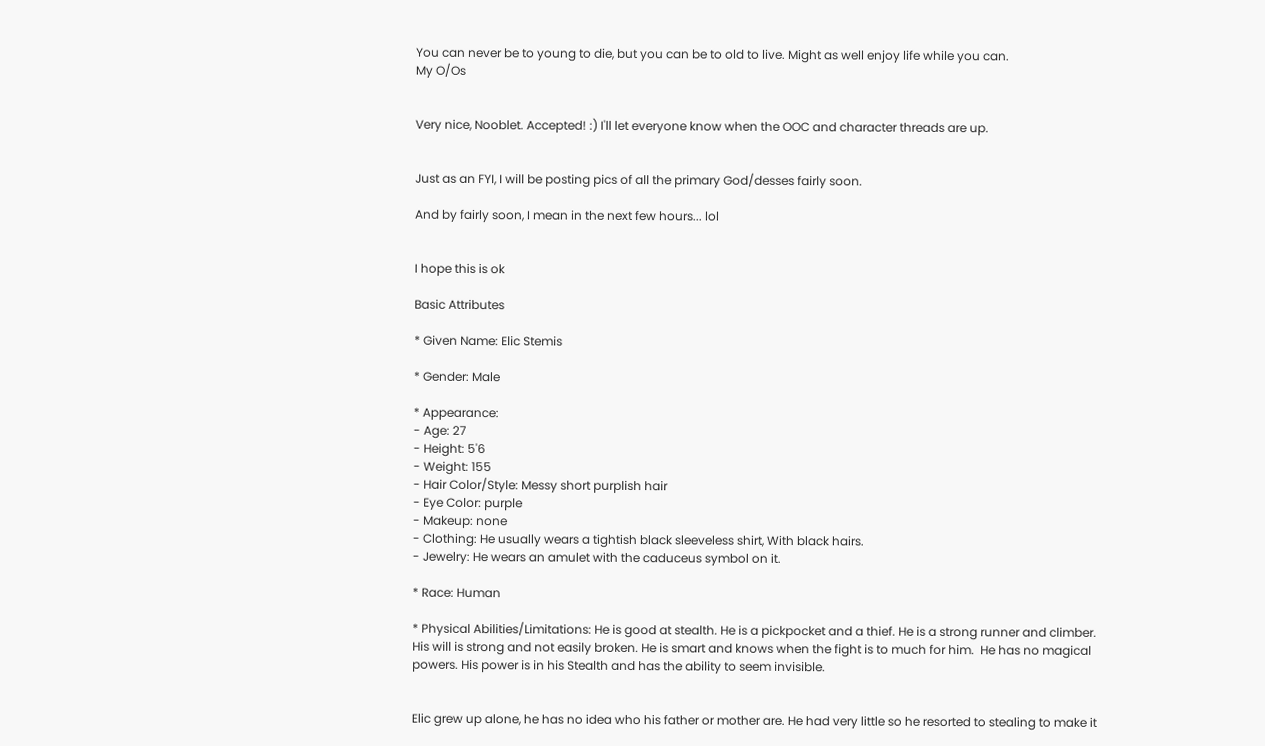You can never be to young to die, but you can be to old to live. Might as well enjoy life while you can.
My O/Os


Very nice, Nooblet. Accepted! :) I'll let everyone know when the OOC and character threads are up.


Just as an FYI, I will be posting pics of all the primary God/desses fairly soon.

And by fairly soon, I mean in the next few hours... lol


I hope this is ok

Basic Attributes

* Given Name: Elic Stemis

* Gender: Male

* Appearance:
- Age: 27
- Height: 5'6
- Weight: 155
- Hair Color/Style: Messy short purplish hair
- Eye Color: purple
- Makeup: none
- Clothing: He usually wears a tightish black sleeveless shirt, With black hairs.
- Jewelry: He wears an amulet with the caduceus symbol on it.

* Race: Human

* Physical Abilities/Limitations: He is good at stealth. He is a pickpocket and a thief. He is a strong runner and climber. His will is strong and not easily broken. He is smart and knows when the fight is to much for him.  He has no magical powers. His power is in his Stealth and has the ability to seem invisible.


Elic grew up alone, he has no idea who his father or mother are. He had very little so he resorted to stealing to make it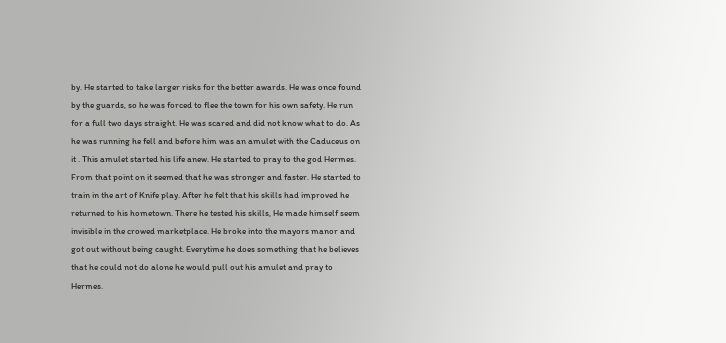by. He started to take larger risks for the better awards. He was once found by the guards, so he was forced to flee the town for his own safety. He run for a full two days straight. He was scared and did not know what to do. As he was running he fell and before him was an amulet with the Caduceus on it . This amulet started his life anew. He started to pray to the god Hermes. From that point on it seemed that he was stronger and faster. He started to train in the art of Knife play. After he felt that his skills had improved he returned to his hometown. There he tested his skills, He made himself seem invisible in the crowed marketplace. He broke into the mayors manor and got out without being caught. Everytime he does something that he believes that he could not do alone he would pull out his amulet and pray to Hermes.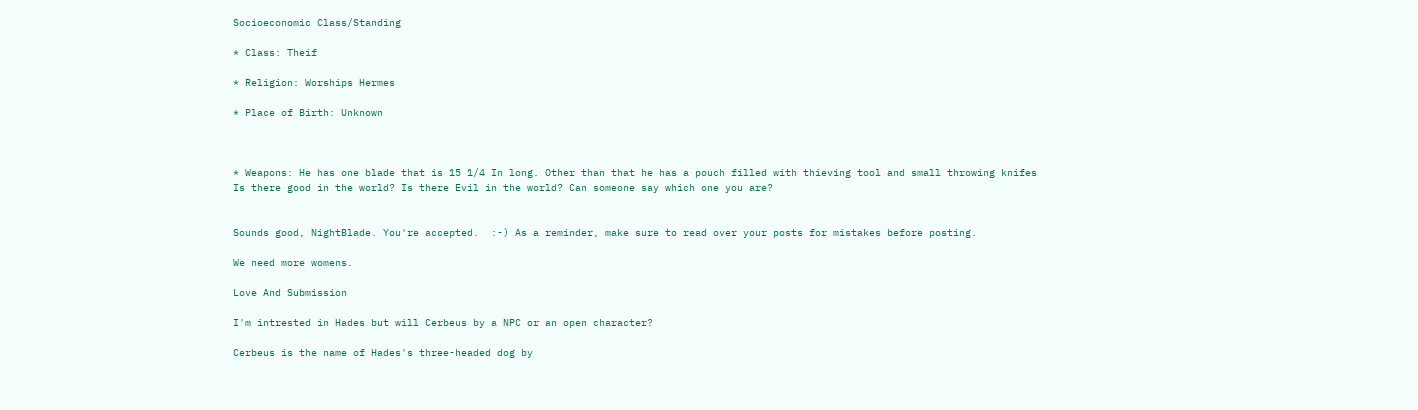Socioeconomic Class/Standing

* Class: Theif

* Religion: Worships Hermes

* Place of Birth: Unknown



* Weapons: He has one blade that is 15 1/4 In long. Other than that he has a pouch filled with thieving tool and small throwing knifes
Is there good in the world? Is there Evil in the world? Can someone say which one you are?


Sounds good, NightBlade. You're accepted.  :-) As a reminder, make sure to read over your posts for mistakes before posting.

We need more womens.

Love And Submission

I'm intrested in Hades but will Cerbeus by a NPC or an open character?

Cerbeus is the name of Hades's three-headed dog by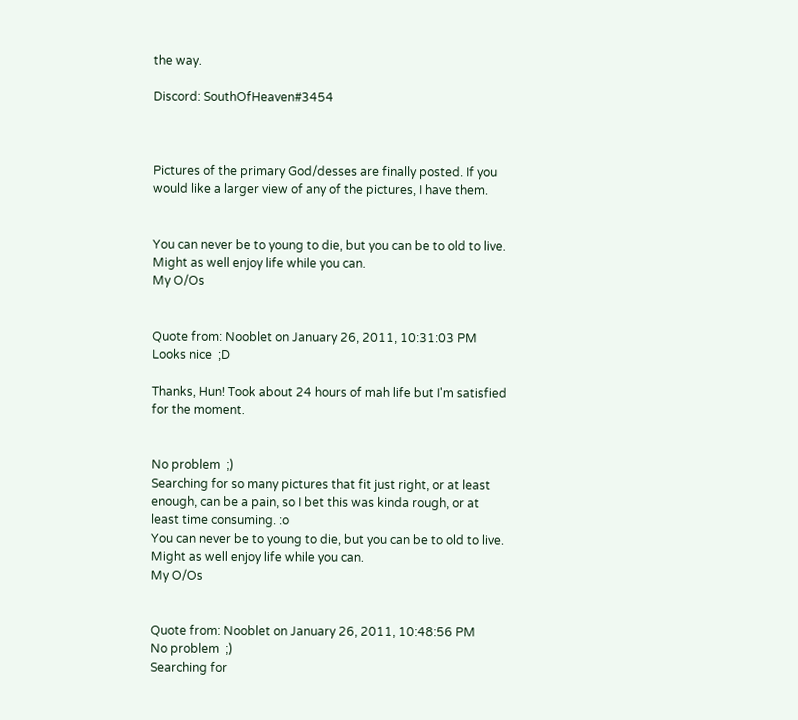the way.

Discord: SouthOfHeaven#3454



Pictures of the primary God/desses are finally posted. If you would like a larger view of any of the pictures, I have them.


You can never be to young to die, but you can be to old to live. Might as well enjoy life while you can.
My O/Os


Quote from: Nooblet on January 26, 2011, 10:31:03 PM
Looks nice  ;D

Thanks, Hun! Took about 24 hours of mah life but I'm satisfied for the moment.


No problem  ;)
Searching for so many pictures that fit just right, or at least enough, can be a pain, so I bet this was kinda rough, or at least time consuming. :o
You can never be to young to die, but you can be to old to live. Might as well enjoy life while you can.
My O/Os


Quote from: Nooblet on January 26, 2011, 10:48:56 PM
No problem  ;)
Searching for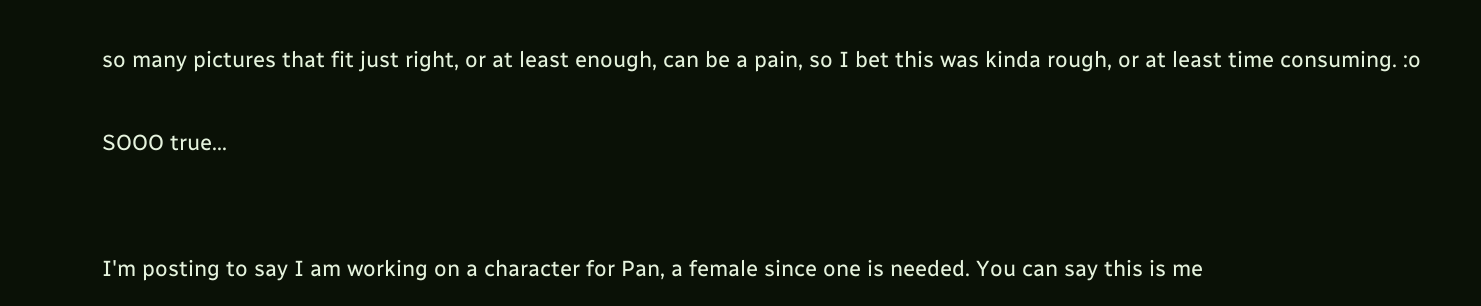so many pictures that fit just right, or at least enough, can be a pain, so I bet this was kinda rough, or at least time consuming. :o

SOOO true...


I'm posting to say I am working on a character for Pan, a female since one is needed. You can say this is me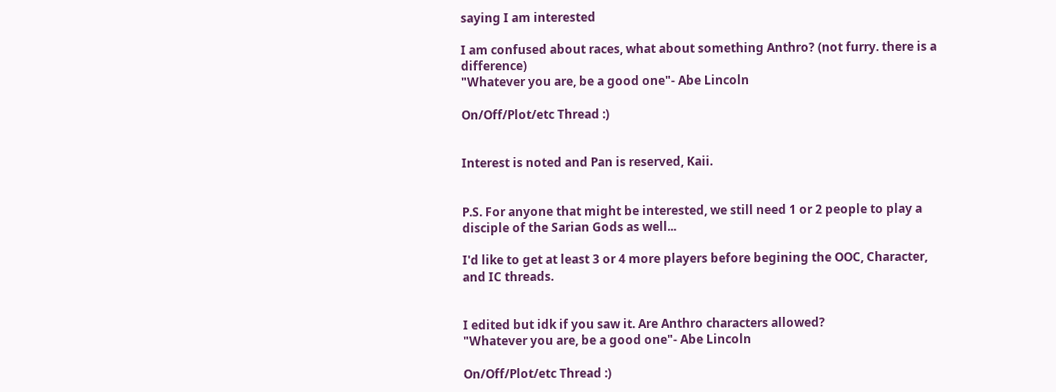saying I am interested

I am confused about races, what about something Anthro? (not furry. there is a difference)
"Whatever you are, be a good one"- Abe Lincoln

On/Off/Plot/etc Thread :)


Interest is noted and Pan is reserved, Kaii.


P.S. For anyone that might be interested, we still need 1 or 2 people to play a disciple of the Sarian Gods as well...

I'd like to get at least 3 or 4 more players before begining the OOC, Character, and IC threads.


I edited but idk if you saw it. Are Anthro characters allowed?
"Whatever you are, be a good one"- Abe Lincoln

On/Off/Plot/etc Thread :)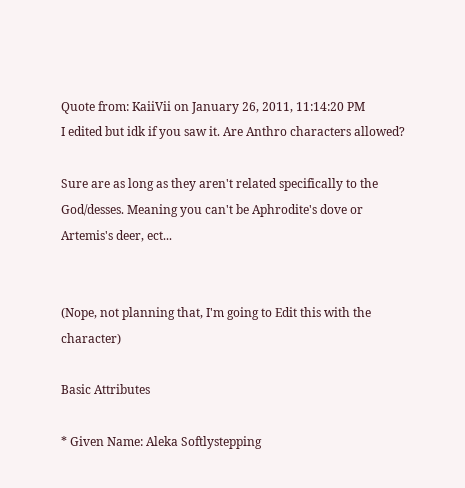Quote from: KaiiVii on January 26, 2011, 11:14:20 PM
I edited but idk if you saw it. Are Anthro characters allowed?

Sure are as long as they aren't related specifically to the God/desses. Meaning you can't be Aphrodite's dove or Artemis's deer, ect...


(Nope, not planning that, I'm going to Edit this with the character)

Basic Attributes

* Given Name: Aleka Softlystepping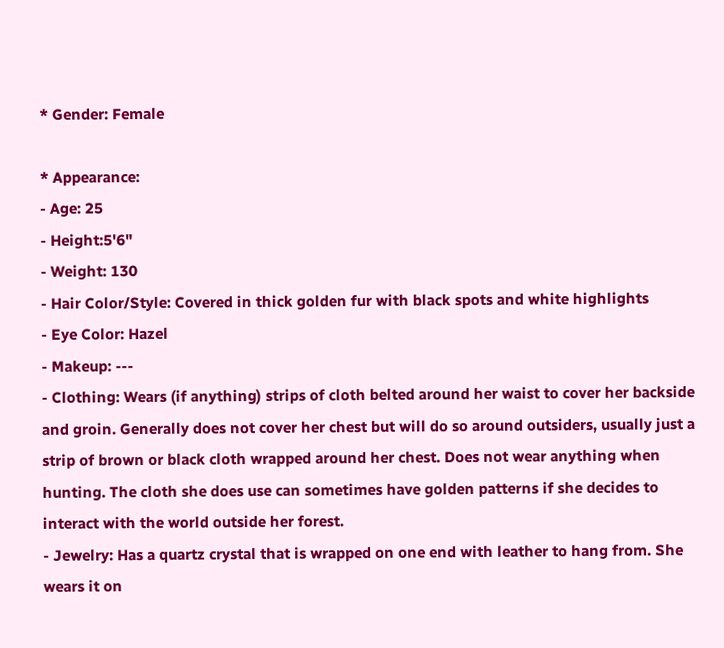* Gender: Female

* Appearance:
- Age: 25
- Height:5'6"
- Weight: 130
- Hair Color/Style: Covered in thick golden fur with black spots and white highlights
- Eye Color: Hazel
- Makeup: ---
- Clothing: Wears (if anything) strips of cloth belted around her waist to cover her backside and groin. Generally does not cover her chest but will do so around outsiders, usually just a strip of brown or black cloth wrapped around her chest. Does not wear anything when hunting. The cloth she does use can sometimes have golden patterns if she decides to interact with the world outside her forest.
- Jewelry: Has a quartz crystal that is wrapped on one end with leather to hang from. She wears it on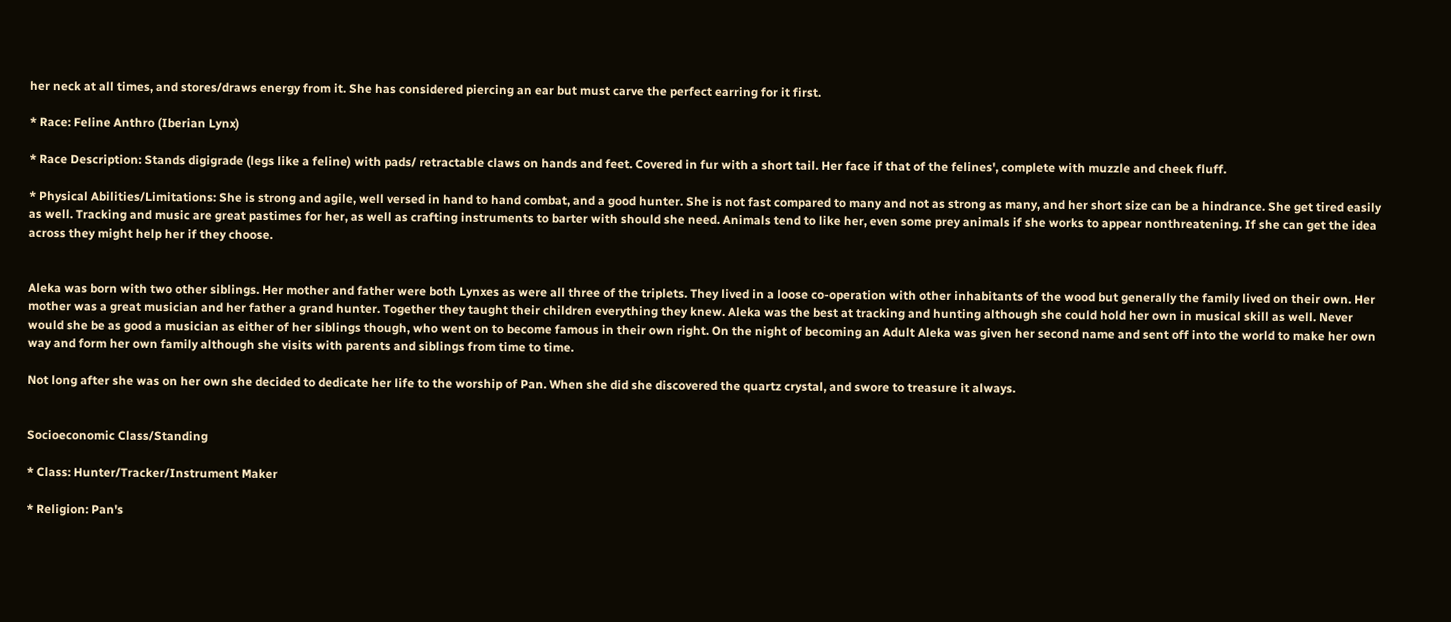her neck at all times, and stores/draws energy from it. She has considered piercing an ear but must carve the perfect earring for it first.

* Race: Feline Anthro (Iberian Lynx)

* Race Description: Stands digigrade (legs like a feline) with pads/ retractable claws on hands and feet. Covered in fur with a short tail. Her face if that of the felines', complete with muzzle and cheek fluff.

* Physical Abilities/Limitations: She is strong and agile, well versed in hand to hand combat, and a good hunter. She is not fast compared to many and not as strong as many, and her short size can be a hindrance. She get tired easily as well. Tracking and music are great pastimes for her, as well as crafting instruments to barter with should she need. Animals tend to like her, even some prey animals if she works to appear nonthreatening. If she can get the idea across they might help her if they choose.


Aleka was born with two other siblings. Her mother and father were both Lynxes as were all three of the triplets. They lived in a loose co-operation with other inhabitants of the wood but generally the family lived on their own. Her mother was a great musician and her father a grand hunter. Together they taught their children everything they knew. Aleka was the best at tracking and hunting although she could hold her own in musical skill as well. Never would she be as good a musician as either of her siblings though, who went on to become famous in their own right. On the night of becoming an Adult Aleka was given her second name and sent off into the world to make her own way and form her own family although she visits with parents and siblings from time to time.

Not long after she was on her own she decided to dedicate her life to the worship of Pan. When she did she discovered the quartz crystal, and swore to treasure it always.


Socioeconomic Class/Standing

* Class: Hunter/Tracker/Instrument Maker

* Religion: Pan's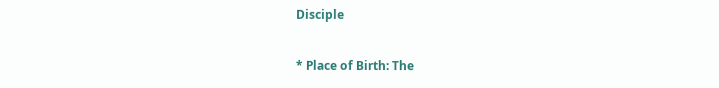Disciple

* Place of Birth: The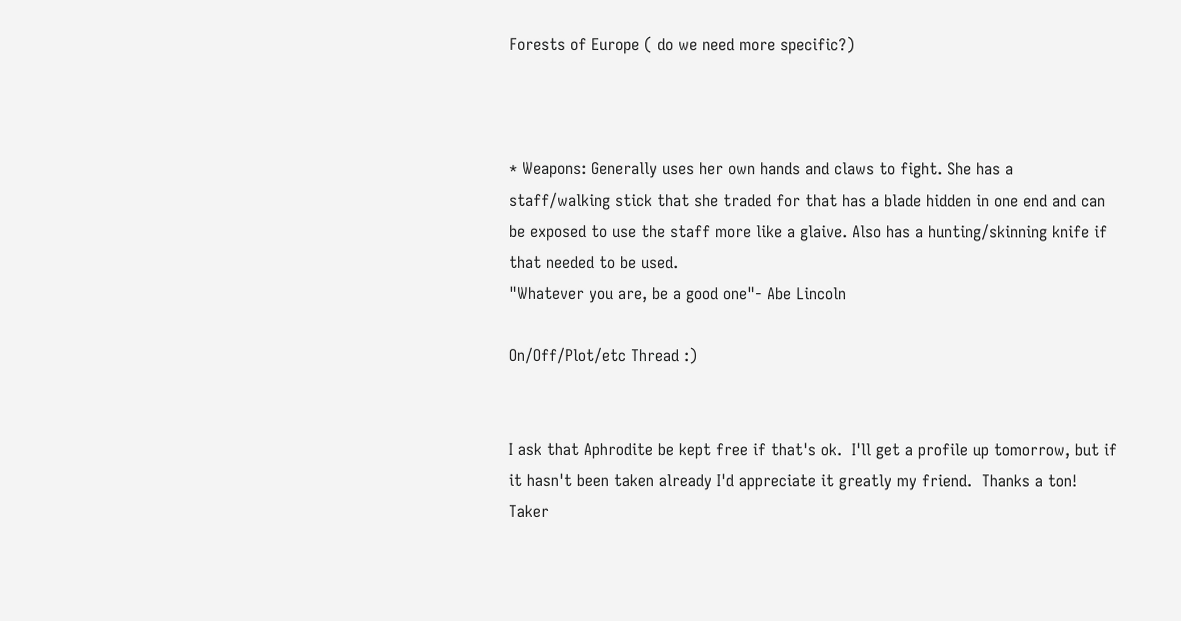Forests of Europe ( do we need more specific?)



* Weapons: Generally uses her own hands and claws to fight. She has a staff/walking stick that she traded for that has a blade hidden in one end and can be exposed to use the staff more like a glaive. Also has a hunting/skinning knife if that needed to be used.
"Whatever you are, be a good one"- Abe Lincoln

On/Off/Plot/etc Thread :)


I ask that Aphrodite be kept free if that's ok.  I'll get a profile up tomorrow, but if it hasn't been taken already I'd appreciate it greatly my friend.  Thanks a ton!
Taker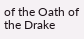of the Oath of the Drake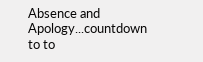Absence and Apology...countdown to to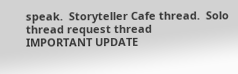speak.  Storyteller Cafe thread.  Solo thread request thread
IMPORTANT UPDATE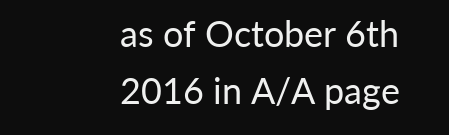as of October 6th 2016 in A/A page